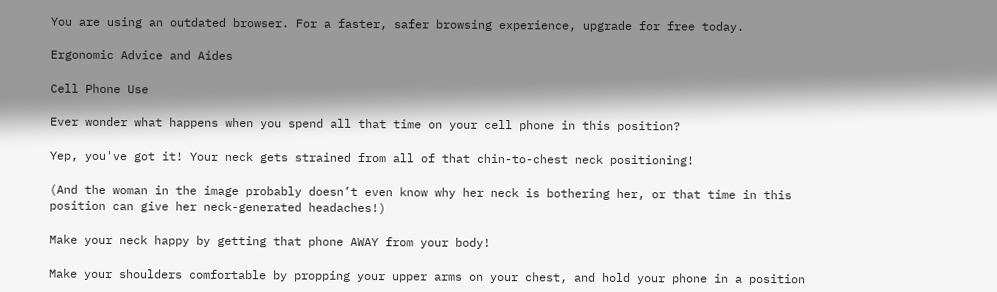You are using an outdated browser. For a faster, safer browsing experience, upgrade for free today.

Ergonomic Advice and Aides

Cell Phone Use

Ever wonder what happens when you spend all that time on your cell phone in this position?

Yep, you've got it! Your neck gets strained from all of that chin-to-chest neck positioning!

(And the woman in the image probably doesn’t even know why her neck is bothering her, or that time in this position can give her neck-generated headaches!)

Make your neck happy by getting that phone AWAY from your body!

Make your shoulders comfortable by propping your upper arms on your chest, and hold your phone in a position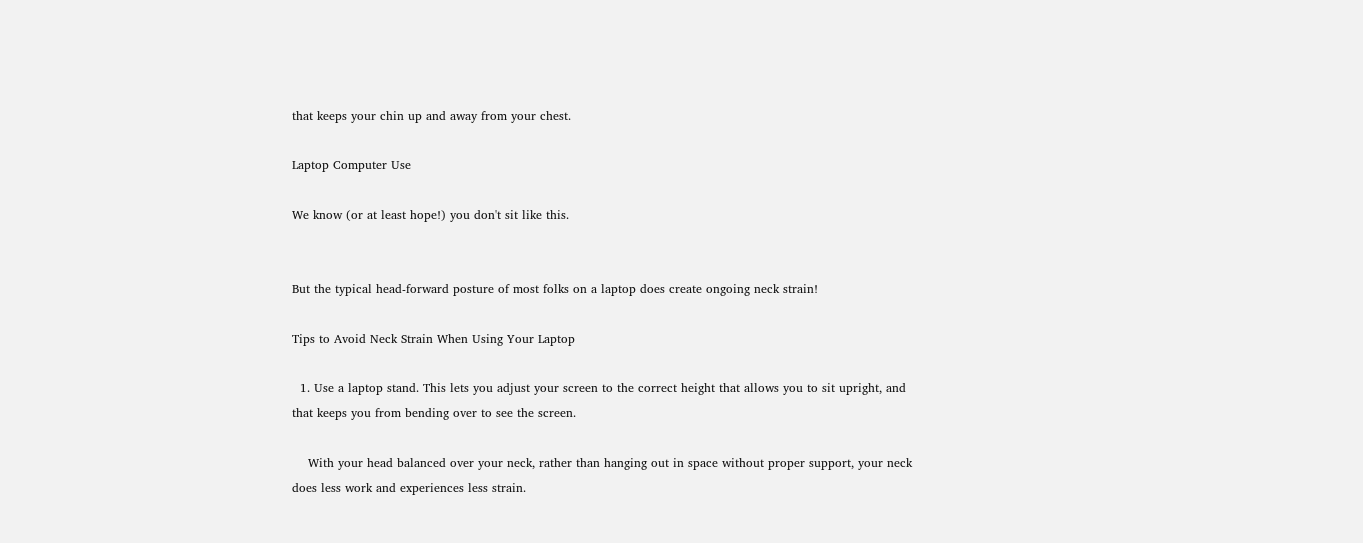that keeps your chin up and away from your chest.

Laptop Computer Use

We know (or at least hope!) you don't sit like this.


But the typical head-forward posture of most folks on a laptop does create ongoing neck strain!

Tips to Avoid Neck Strain When Using Your Laptop

  1. Use a laptop stand. This lets you adjust your screen to the correct height that allows you to sit upright, and that keeps you from bending over to see the screen.

    With your head balanced over your neck, rather than hanging out in space without proper support, your neck does less work and experiences less strain.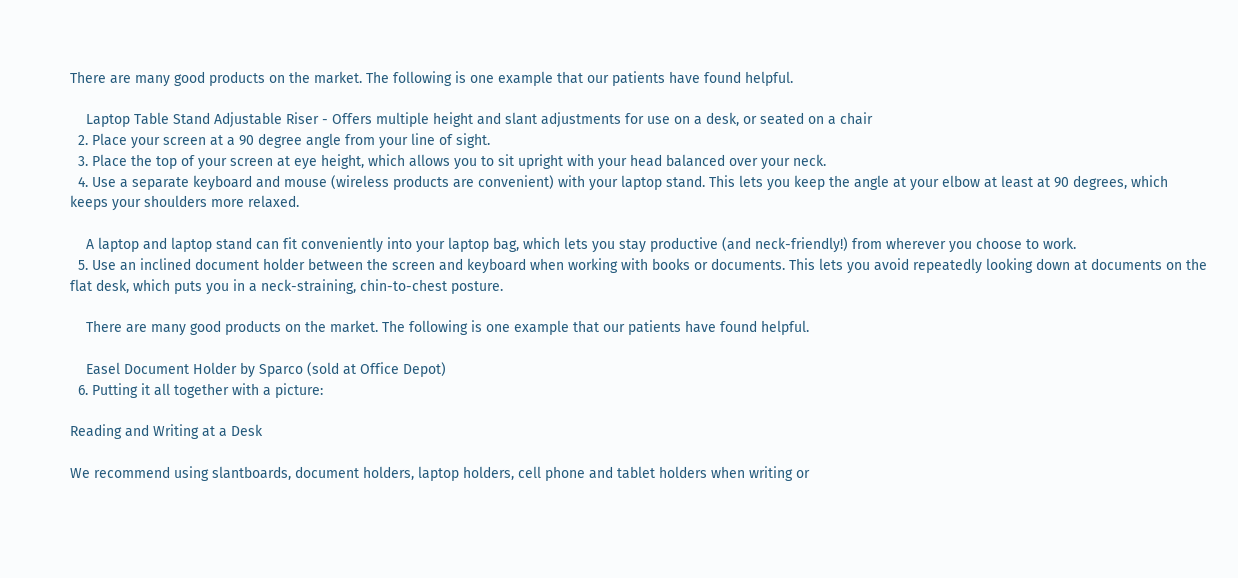There are many good products on the market. The following is one example that our patients have found helpful.

    Laptop Table Stand Adjustable Riser - Offers multiple height and slant adjustments for use on a desk, or seated on a chair
  2. Place your screen at a 90 degree angle from your line of sight.
  3. Place the top of your screen at eye height, which allows you to sit upright with your head balanced over your neck.
  4. Use a separate keyboard and mouse (wireless products are convenient) with your laptop stand. This lets you keep the angle at your elbow at least at 90 degrees, which keeps your shoulders more relaxed.

    A laptop and laptop stand can fit conveniently into your laptop bag, which lets you stay productive (and neck-friendly!) from wherever you choose to work.
  5. Use an inclined document holder between the screen and keyboard when working with books or documents. This lets you avoid repeatedly looking down at documents on the flat desk, which puts you in a neck-straining, chin-to-chest posture.

    There are many good products on the market. The following is one example that our patients have found helpful.

    Easel Document Holder by Sparco (sold at Office Depot)
  6. Putting it all together with a picture:

Reading and Writing at a Desk

We recommend using slantboards, document holders, laptop holders, cell phone and tablet holders when writing or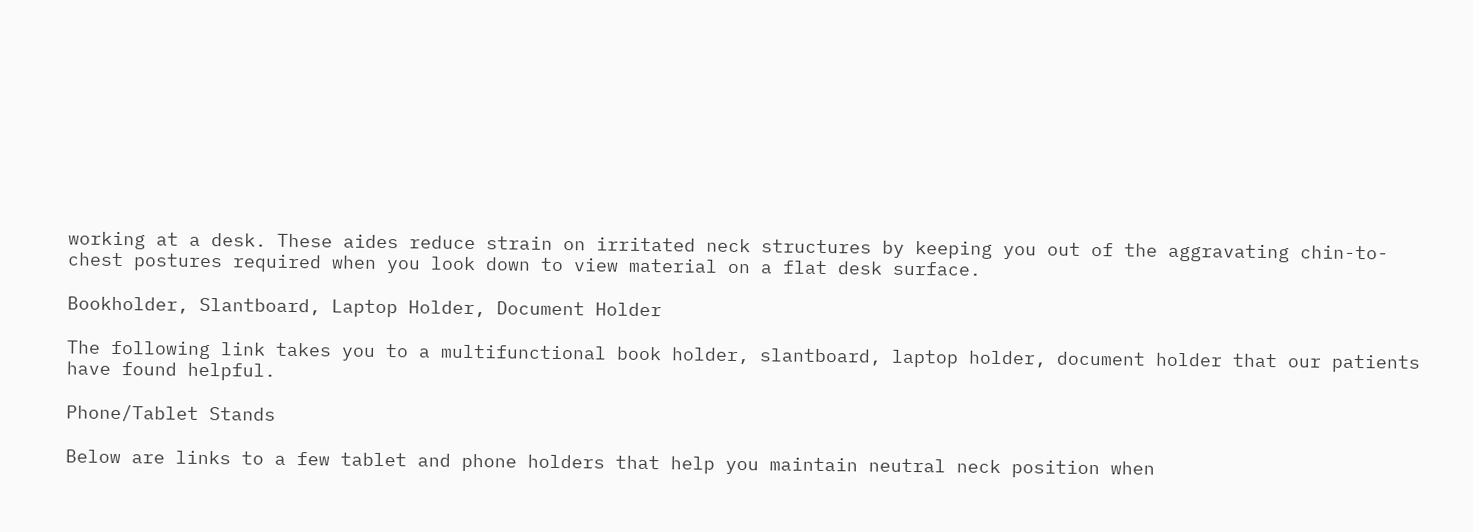working at a desk. These aides reduce strain on irritated neck structures by keeping you out of the aggravating chin-to-chest postures required when you look down to view material on a flat desk surface.

Bookholder, Slantboard, Laptop Holder, Document Holder

The following link takes you to a multifunctional book holder, slantboard, laptop holder, document holder that our patients have found helpful.

Phone/Tablet Stands

Below are links to a few tablet and phone holders that help you maintain neutral neck position when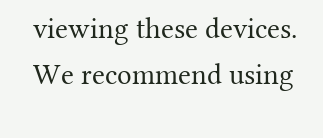viewing these devices. We recommend using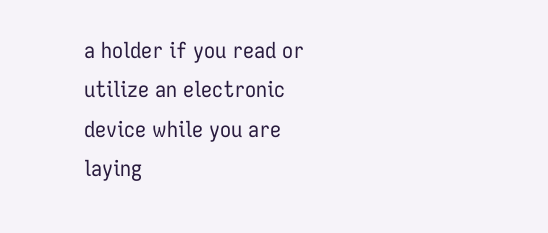a holder if you read or utilize an electronic device while you are laying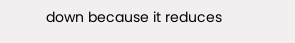down because it reduces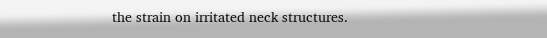the strain on irritated neck structures.